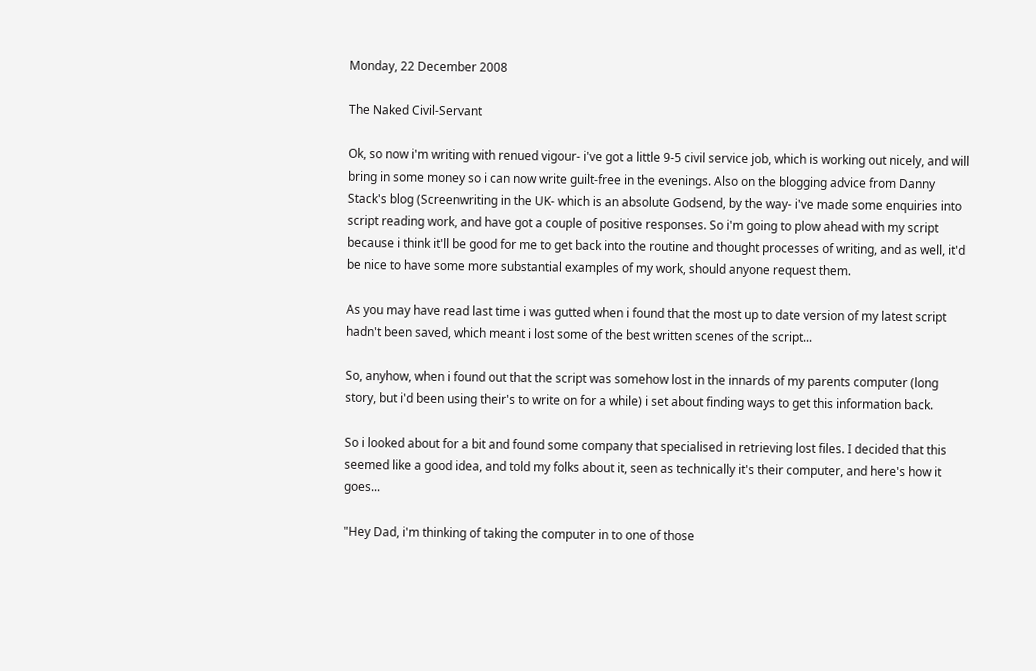Monday, 22 December 2008

The Naked Civil-Servant

Ok, so now i'm writing with renued vigour- i've got a little 9-5 civil service job, which is working out nicely, and will bring in some money so i can now write guilt-free in the evenings. Also on the blogging advice from Danny Stack's blog (Screenwriting in the UK- which is an absolute Godsend, by the way- i've made some enquiries into script reading work, and have got a couple of positive responses. So i'm going to plow ahead with my script because i think it'll be good for me to get back into the routine and thought processes of writing, and as well, it'd be nice to have some more substantial examples of my work, should anyone request them.

As you may have read last time i was gutted when i found that the most up to date version of my latest script hadn't been saved, which meant i lost some of the best written scenes of the script...

So, anyhow, when i found out that the script was somehow lost in the innards of my parents computer (long story, but i'd been using their's to write on for a while) i set about finding ways to get this information back.

So i looked about for a bit and found some company that specialised in retrieving lost files. I decided that this seemed like a good idea, and told my folks about it, seen as technically it's their computer, and here's how it goes...

"Hey Dad, i'm thinking of taking the computer in to one of those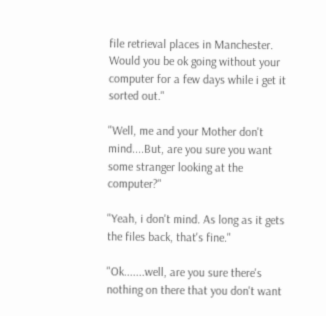file retrieval places in Manchester. Would you be ok going without your computer for a few days while i get it sorted out."

"Well, me and your Mother don't mind....But, are you sure you want some stranger looking at the computer?"

"Yeah, i don't mind. As long as it gets the files back, that's fine."

"Ok.......well, are you sure there's nothing on there that you don't want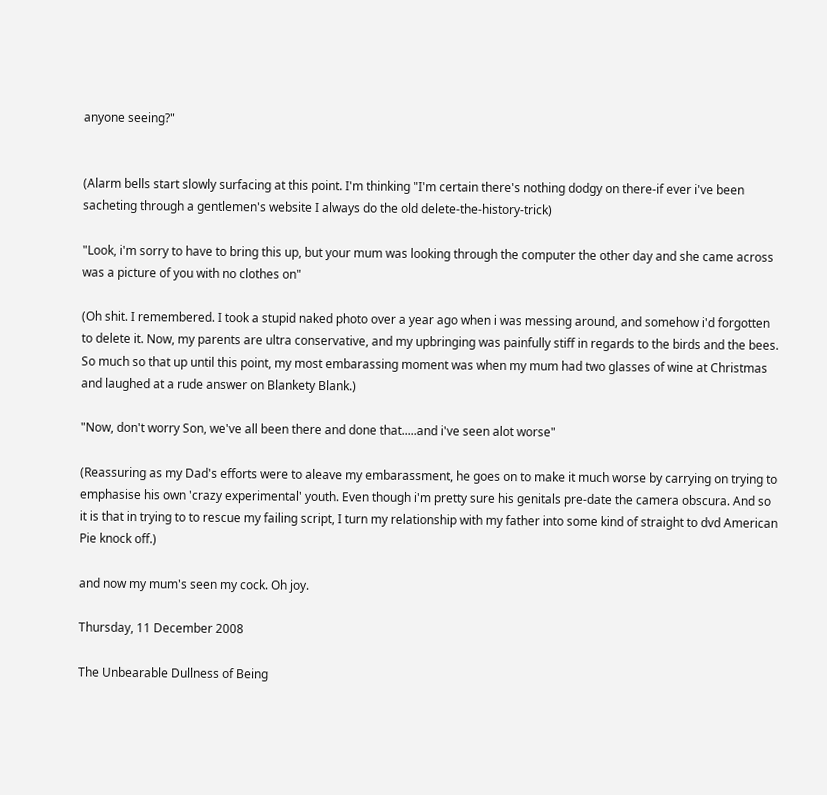anyone seeing?"


(Alarm bells start slowly surfacing at this point. I'm thinking "I'm certain there's nothing dodgy on there-if ever i've been sacheting through a gentlemen's website I always do the old delete-the-history-trick)

"Look, i'm sorry to have to bring this up, but your mum was looking through the computer the other day and she came across was a picture of you with no clothes on"

(Oh shit. I remembered. I took a stupid naked photo over a year ago when i was messing around, and somehow i'd forgotten to delete it. Now, my parents are ultra conservative, and my upbringing was painfully stiff in regards to the birds and the bees. So much so that up until this point, my most embarassing moment was when my mum had two glasses of wine at Christmas and laughed at a rude answer on Blankety Blank.)

"Now, don't worry Son, we've all been there and done that.....and i've seen alot worse"

(Reassuring as my Dad's efforts were to aleave my embarassment, he goes on to make it much worse by carrying on trying to emphasise his own 'crazy experimental' youth. Even though i'm pretty sure his genitals pre-date the camera obscura. And so it is that in trying to to rescue my failing script, I turn my relationship with my father into some kind of straight to dvd American Pie knock off.)

and now my mum's seen my cock. Oh joy.

Thursday, 11 December 2008

The Unbearable Dullness of Being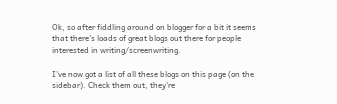Ok, so after fiddling around on blogger for a bit it seems that there's loads of great blogs out there for people interested in writing/screenwriting.

I've now got a list of all these blogs on this page (on the sidebar). Check them out, they're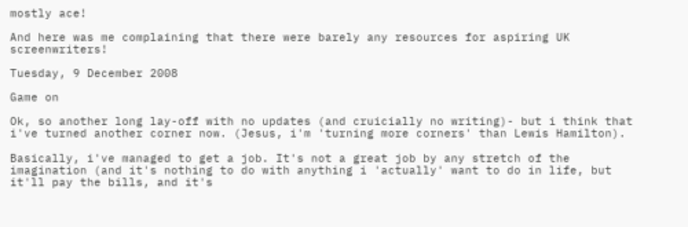mostly ace!

And here was me complaining that there were barely any resources for aspiring UK screenwriters!

Tuesday, 9 December 2008

Game on

Ok, so another long lay-off with no updates (and cruicially no writing)- but i think that i've turned another corner now. (Jesus, i'm 'turning more corners' than Lewis Hamilton).

Basically, i've managed to get a job. It's not a great job by any stretch of the imagination (and it's nothing to do with anything i 'actually' want to do in life, but it'll pay the bills, and it's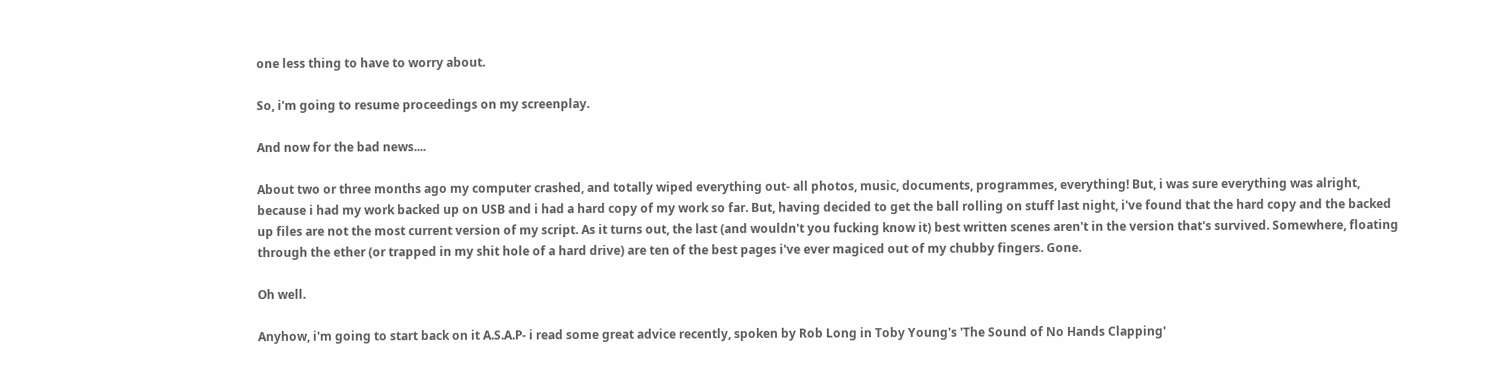one less thing to have to worry about.

So, i'm going to resume proceedings on my screenplay.

And now for the bad news....

About two or three months ago my computer crashed, and totally wiped everything out- all photos, music, documents, programmes, everything! But, i was sure everything was alright, because i had my work backed up on USB and i had a hard copy of my work so far. But, having decided to get the ball rolling on stuff last night, i've found that the hard copy and the backed up files are not the most current version of my script. As it turns out, the last (and wouldn't you fucking know it) best written scenes aren't in the version that's survived. Somewhere, floating through the ether (or trapped in my shit hole of a hard drive) are ten of the best pages i've ever magiced out of my chubby fingers. Gone.

Oh well.

Anyhow, i'm going to start back on it A.S.A.P- i read some great advice recently, spoken by Rob Long in Toby Young's 'The Sound of No Hands Clapping'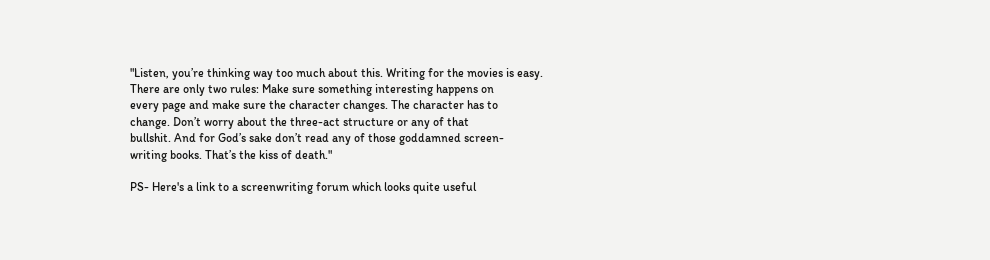"Listen, you’re thinking way too much about this. Writing for the movies is easy.
There are only two rules: Make sure something interesting happens on
every page and make sure the character changes. The character has to
change. Don’t worry about the three-act structure or any of that
bullshit. And for God’s sake don’t read any of those goddamned screen-
writing books. That’s the kiss of death."

PS- Here's a link to a screenwriting forum which looks quite useful